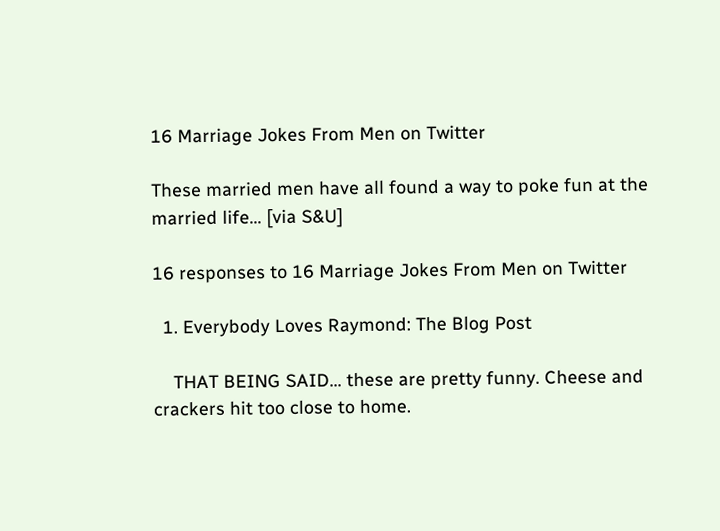16 Marriage Jokes From Men on Twitter

These married men have all found a way to poke fun at the married life… [via S&U]

16 responses to 16 Marriage Jokes From Men on Twitter

  1. Everybody Loves Raymond: The Blog Post

    THAT BEING SAID… these are pretty funny. Cheese and crackers hit too close to home.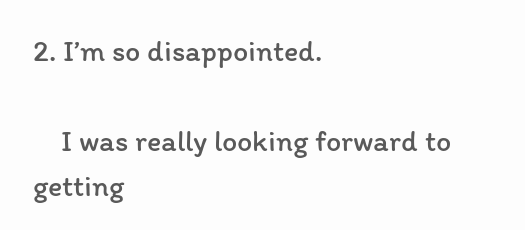2. I’m so disappointed.

    I was really looking forward to getting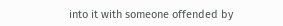into it with someone offended by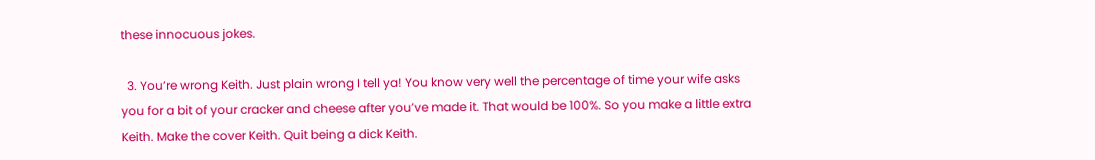these innocuous jokes.

  3. You’re wrong Keith. Just plain wrong I tell ya! You know very well the percentage of time your wife asks you for a bit of your cracker and cheese after you’ve made it. That would be 100%. So you make a little extra Keith. Make the cover Keith. Quit being a dick Keith.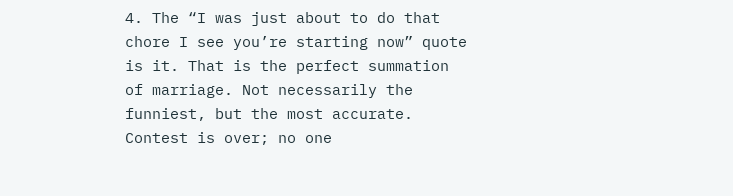4. The “I was just about to do that chore I see you’re starting now” quote is it. That is the perfect summation of marriage. Not necessarily the funniest, but the most accurate. Contest is over; no one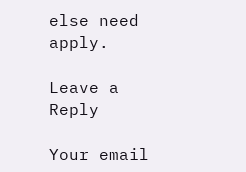else need apply.

Leave a Reply

Your email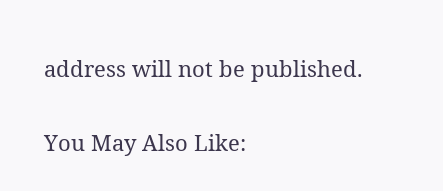address will not be published.

You May Also Like: